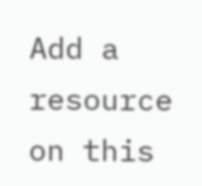Add a resource on this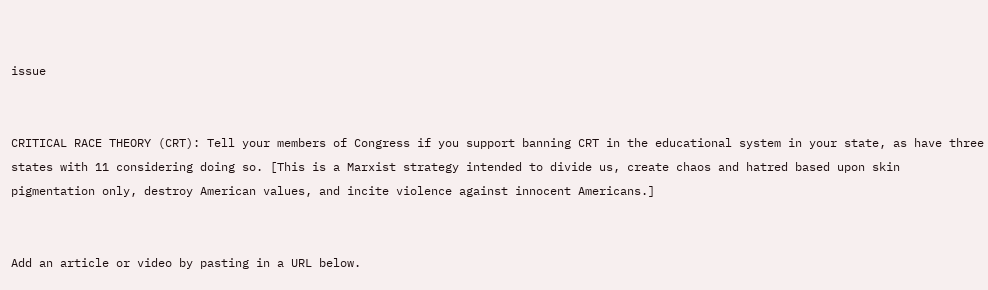issue


CRITICAL RACE THEORY (CRT): Tell your members of Congress if you support banning CRT in the educational system in your state, as have three states with 11 considering doing so. [This is a Marxist strategy intended to divide us, create chaos and hatred based upon skin pigmentation only, destroy American values, and incite violence against innocent Americans.]


Add an article or video by pasting in a URL below.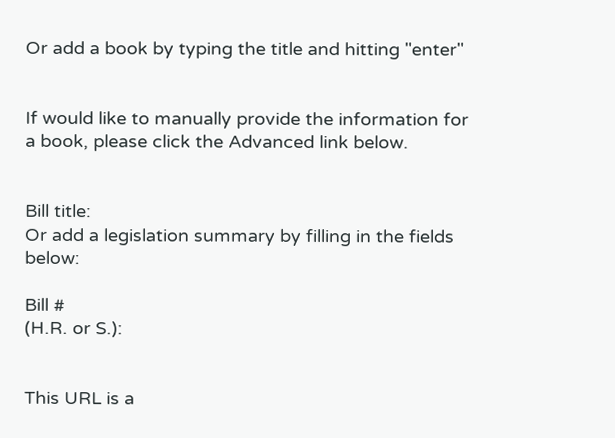Or add a book by typing the title and hitting "enter"


If would like to manually provide the information for a book, please click the Advanced link below.


Bill title:
Or add a legislation summary by filling in the fields below:

Bill #
(H.R. or S.):


This URL is a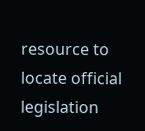resource to locate official legislation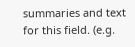summaries and text for this field. (e.g.